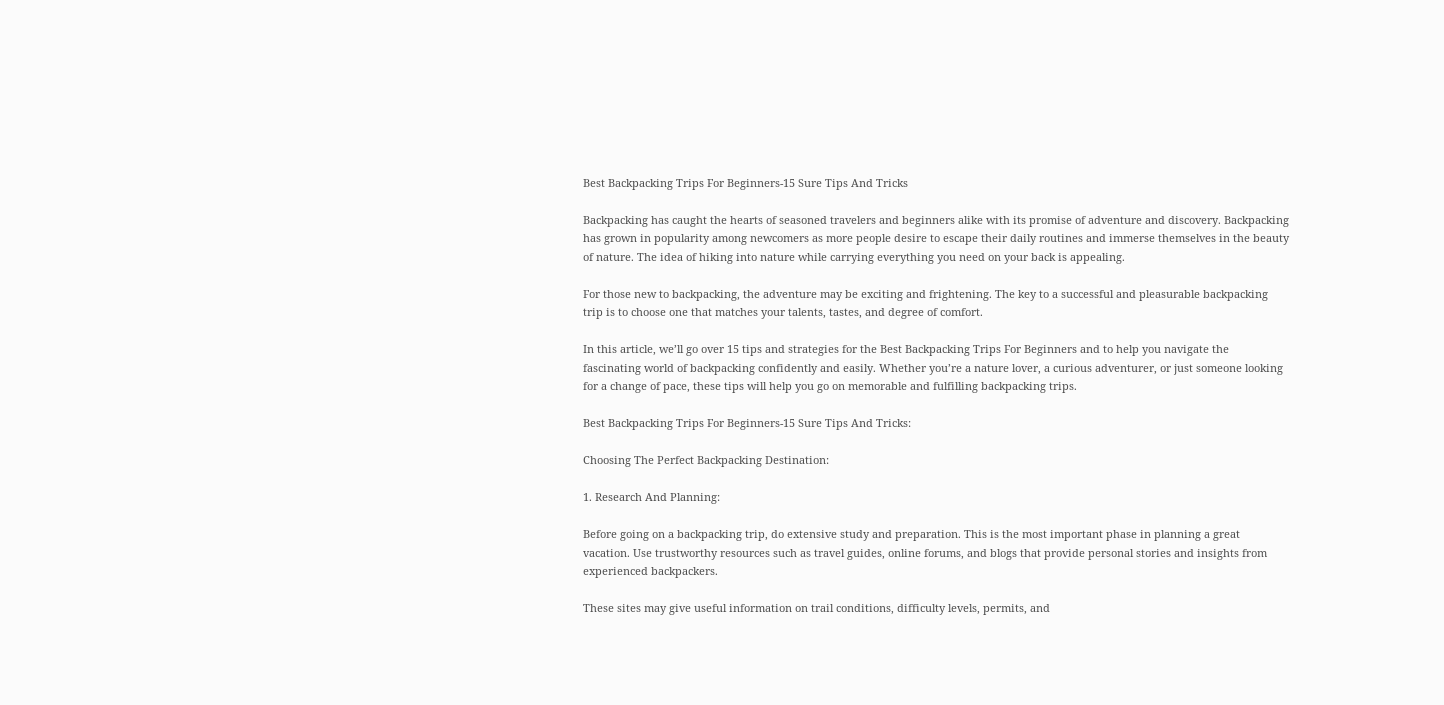Best Backpacking Trips For Beginners-15 Sure Tips And Tricks

Backpacking has caught the hearts of seasoned travelers and beginners alike with its promise of adventure and discovery. Backpacking has grown in popularity among newcomers as more people desire to escape their daily routines and immerse themselves in the beauty of nature. The idea of hiking into nature while carrying everything you need on your back is appealing.

For those new to backpacking, the adventure may be exciting and frightening. The key to a successful and pleasurable backpacking trip is to choose one that matches your talents, tastes, and degree of comfort.

In this article, we’ll go over 15 tips and strategies for the Best Backpacking Trips For Beginners and to help you navigate the fascinating world of backpacking confidently and easily. Whether you’re a nature lover, a curious adventurer, or just someone looking for a change of pace, these tips will help you go on memorable and fulfilling backpacking trips.

Best Backpacking Trips For Beginners-15 Sure Tips And Tricks:

Choosing The Perfect Backpacking Destination:

1. Research And Planning:

Before going on a backpacking trip, do extensive study and preparation. This is the most important phase in planning a great vacation. Use trustworthy resources such as travel guides, online forums, and blogs that provide personal stories and insights from experienced backpackers.

These sites may give useful information on trail conditions, difficulty levels, permits, and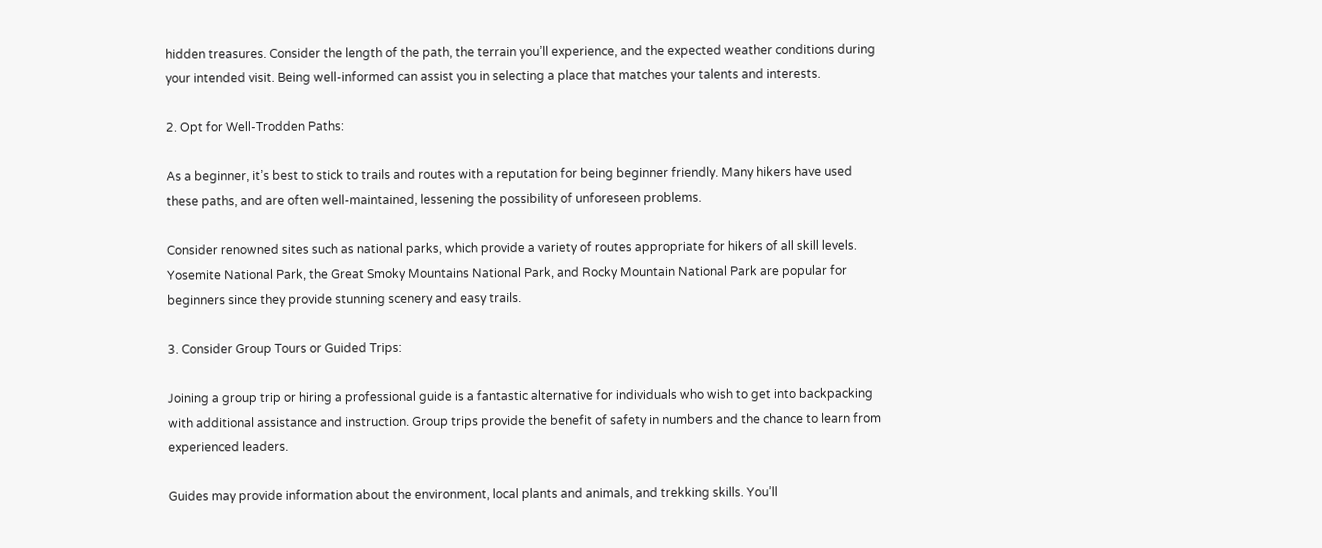hidden treasures. Consider the length of the path, the terrain you’ll experience, and the expected weather conditions during your intended visit. Being well-informed can assist you in selecting a place that matches your talents and interests.

2. Opt for Well-Trodden Paths:

As a beginner, it’s best to stick to trails and routes with a reputation for being beginner friendly. Many hikers have used these paths, and are often well-maintained, lessening the possibility of unforeseen problems.

Consider renowned sites such as national parks, which provide a variety of routes appropriate for hikers of all skill levels. Yosemite National Park, the Great Smoky Mountains National Park, and Rocky Mountain National Park are popular for beginners since they provide stunning scenery and easy trails.

3. Consider Group Tours or Guided Trips:

Joining a group trip or hiring a professional guide is a fantastic alternative for individuals who wish to get into backpacking with additional assistance and instruction. Group trips provide the benefit of safety in numbers and the chance to learn from experienced leaders.

Guides may provide information about the environment, local plants and animals, and trekking skills. You’ll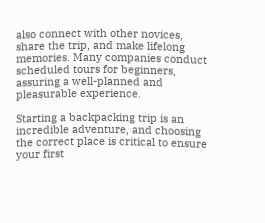also connect with other novices, share the trip, and make lifelong memories. Many companies conduct scheduled tours for beginners, assuring a well-planned and pleasurable experience.

Starting a backpacking trip is an incredible adventure, and choosing the correct place is critical to ensure your first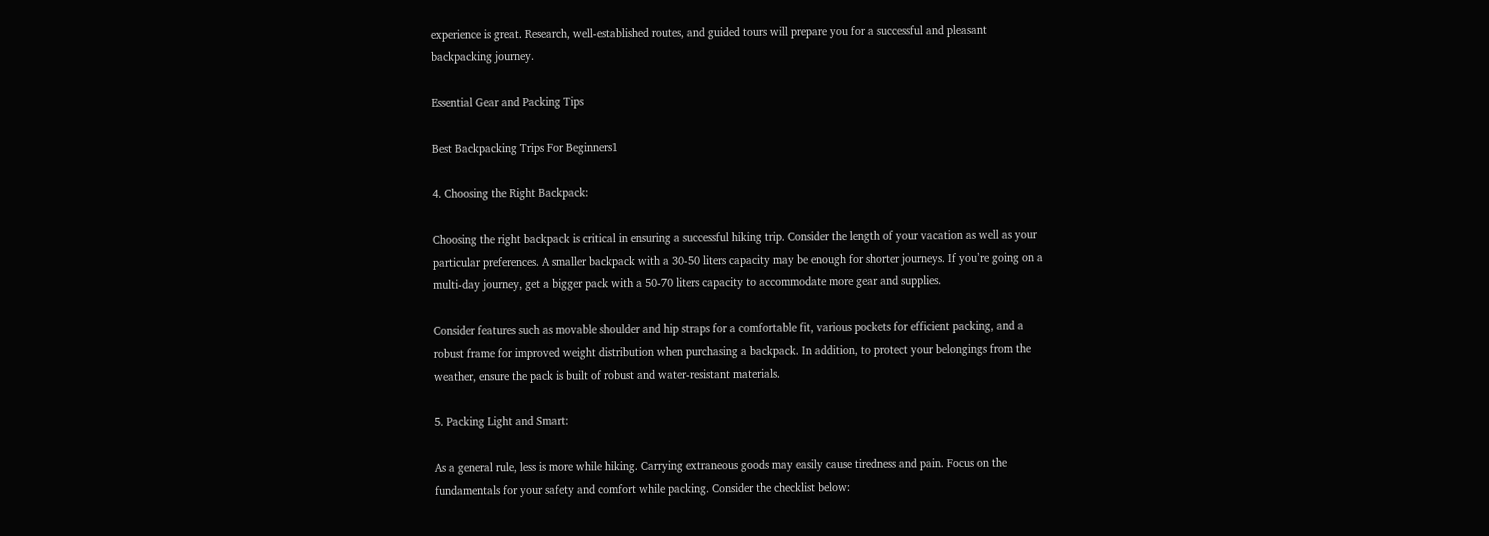experience is great. Research, well-established routes, and guided tours will prepare you for a successful and pleasant backpacking journey.

Essential Gear and Packing Tips

Best Backpacking Trips For Beginners1

4. Choosing the Right Backpack:

Choosing the right backpack is critical in ensuring a successful hiking trip. Consider the length of your vacation as well as your particular preferences. A smaller backpack with a 30-50 liters capacity may be enough for shorter journeys. If you’re going on a multi-day journey, get a bigger pack with a 50-70 liters capacity to accommodate more gear and supplies.

Consider features such as movable shoulder and hip straps for a comfortable fit, various pockets for efficient packing, and a robust frame for improved weight distribution when purchasing a backpack. In addition, to protect your belongings from the weather, ensure the pack is built of robust and water-resistant materials.

5. Packing Light and Smart:

As a general rule, less is more while hiking. Carrying extraneous goods may easily cause tiredness and pain. Focus on the fundamentals for your safety and comfort while packing. Consider the checklist below: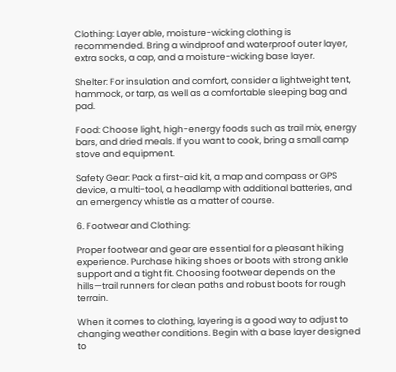Clothing: Layer able, moisture-wicking clothing is recommended. Bring a windproof and waterproof outer layer, extra socks, a cap, and a moisture-wicking base layer.

Shelter: For insulation and comfort, consider a lightweight tent, hammock, or tarp, as well as a comfortable sleeping bag and pad.

Food: Choose light, high-energy foods such as trail mix, energy bars, and dried meals. If you want to cook, bring a small camp stove and equipment.

Safety Gear: Pack a first-aid kit, a map and compass or GPS device, a multi-tool, a headlamp with additional batteries, and an emergency whistle as a matter of course.

6. Footwear and Clothing:

Proper footwear and gear are essential for a pleasant hiking experience. Purchase hiking shoes or boots with strong ankle support and a tight fit. Choosing footwear depends on the hills—trail runners for clean paths and robust boots for rough terrain.

When it comes to clothing, layering is a good way to adjust to changing weather conditions. Begin with a base layer designed to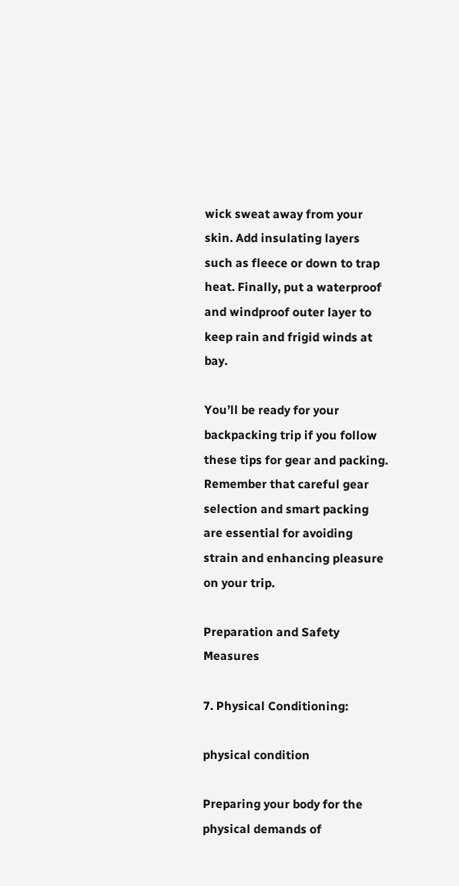wick sweat away from your skin. Add insulating layers such as fleece or down to trap heat. Finally, put a waterproof and windproof outer layer to keep rain and frigid winds at bay.

You’ll be ready for your backpacking trip if you follow these tips for gear and packing. Remember that careful gear selection and smart packing are essential for avoiding strain and enhancing pleasure on your trip.

Preparation and Safety Measures

7. Physical Conditioning:

physical condition

Preparing your body for the physical demands of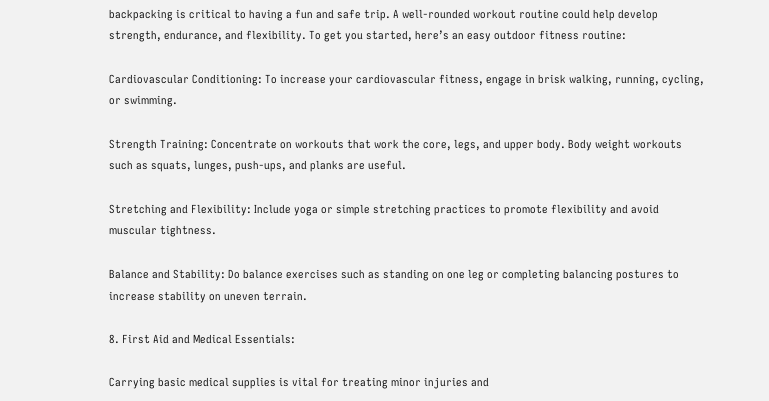backpacking is critical to having a fun and safe trip. A well-rounded workout routine could help develop strength, endurance, and flexibility. To get you started, here’s an easy outdoor fitness routine:

Cardiovascular Conditioning: To increase your cardiovascular fitness, engage in brisk walking, running, cycling, or swimming.

Strength Training: Concentrate on workouts that work the core, legs, and upper body. Body weight workouts such as squats, lunges, push-ups, and planks are useful.

Stretching and Flexibility: Include yoga or simple stretching practices to promote flexibility and avoid muscular tightness.

Balance and Stability: Do balance exercises such as standing on one leg or completing balancing postures to increase stability on uneven terrain.

8. First Aid and Medical Essentials:

Carrying basic medical supplies is vital for treating minor injuries and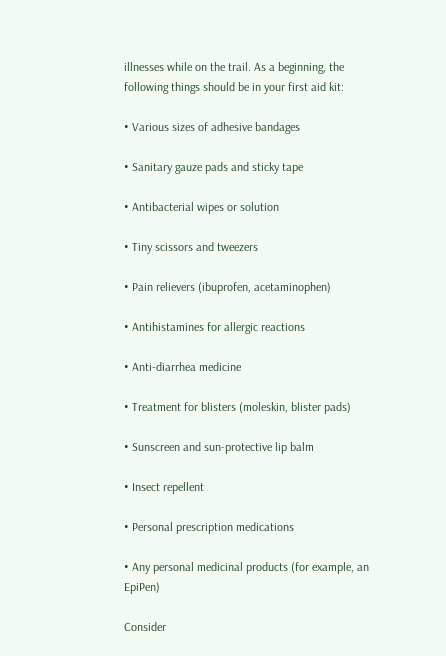illnesses while on the trail. As a beginning, the following things should be in your first aid kit:

• Various sizes of adhesive bandages

• Sanitary gauze pads and sticky tape

• Antibacterial wipes or solution

• Tiny scissors and tweezers

• Pain relievers (ibuprofen, acetaminophen)

• Antihistamines for allergic reactions

• Anti-diarrhea medicine

• Treatment for blisters (moleskin, blister pads)

• Sunscreen and sun-protective lip balm

• Insect repellent

• Personal prescription medications

• Any personal medicinal products (for example, an EpiPen)

Consider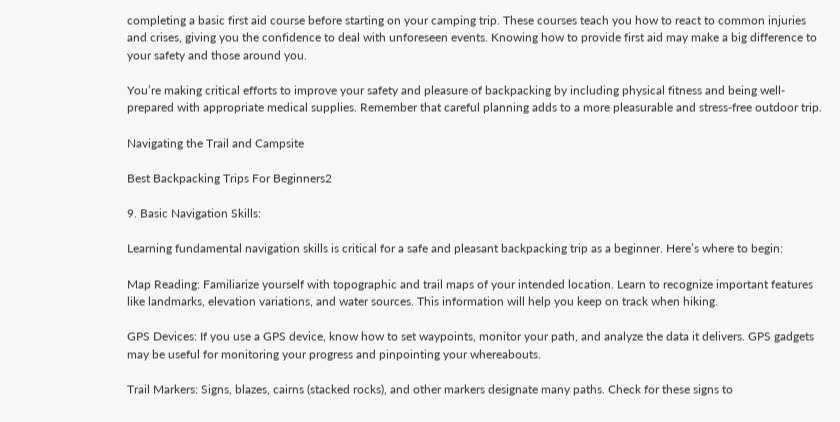completing a basic first aid course before starting on your camping trip. These courses teach you how to react to common injuries and crises, giving you the confidence to deal with unforeseen events. Knowing how to provide first aid may make a big difference to your safety and those around you.

You’re making critical efforts to improve your safety and pleasure of backpacking by including physical fitness and being well-prepared with appropriate medical supplies. Remember that careful planning adds to a more pleasurable and stress-free outdoor trip.

Navigating the Trail and Campsite

Best Backpacking Trips For Beginners2

9. Basic Navigation Skills:

Learning fundamental navigation skills is critical for a safe and pleasant backpacking trip as a beginner. Here’s where to begin:

Map Reading: Familiarize yourself with topographic and trail maps of your intended location. Learn to recognize important features like landmarks, elevation variations, and water sources. This information will help you keep on track when hiking.

GPS Devices: If you use a GPS device, know how to set waypoints, monitor your path, and analyze the data it delivers. GPS gadgets may be useful for monitoring your progress and pinpointing your whereabouts.

Trail Markers: Signs, blazes, cairns (stacked rocks), and other markers designate many paths. Check for these signs to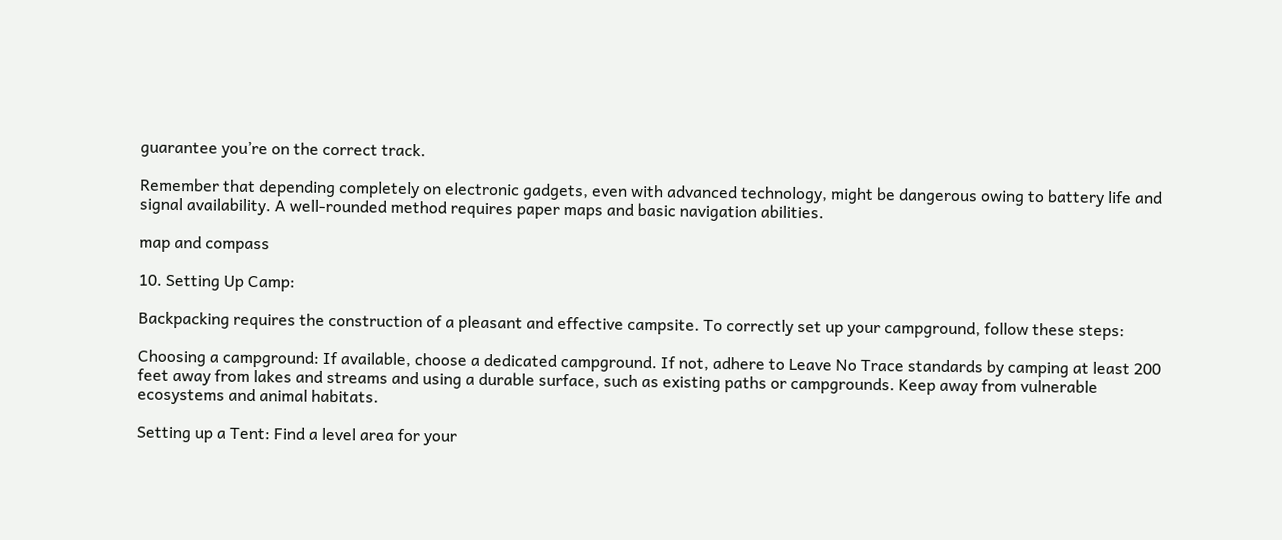guarantee you’re on the correct track.

Remember that depending completely on electronic gadgets, even with advanced technology, might be dangerous owing to battery life and signal availability. A well-rounded method requires paper maps and basic navigation abilities.

map and compass

10. Setting Up Camp:

Backpacking requires the construction of a pleasant and effective campsite. To correctly set up your campground, follow these steps:

Choosing a campground: If available, choose a dedicated campground. If not, adhere to Leave No Trace standards by camping at least 200 feet away from lakes and streams and using a durable surface, such as existing paths or campgrounds. Keep away from vulnerable ecosystems and animal habitats.

Setting up a Tent: Find a level area for your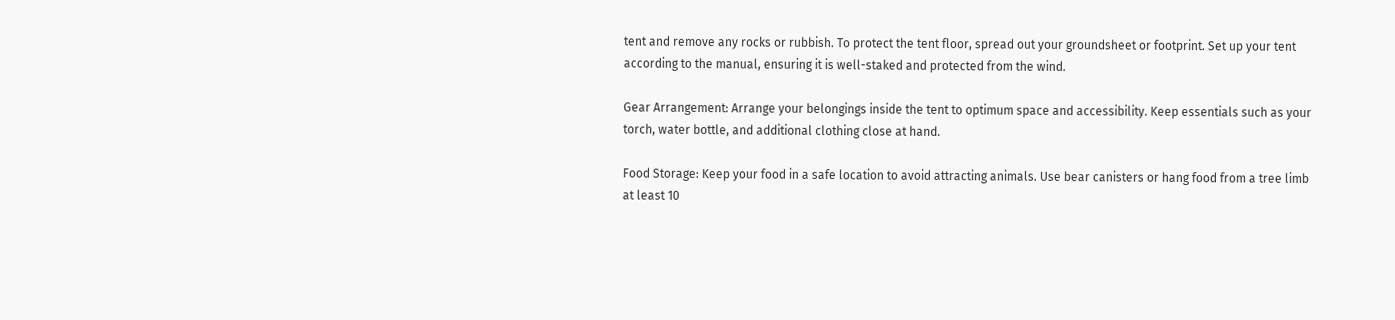tent and remove any rocks or rubbish. To protect the tent floor, spread out your groundsheet or footprint. Set up your tent according to the manual, ensuring it is well-staked and protected from the wind.

Gear Arrangement: Arrange your belongings inside the tent to optimum space and accessibility. Keep essentials such as your torch, water bottle, and additional clothing close at hand.

Food Storage: Keep your food in a safe location to avoid attracting animals. Use bear canisters or hang food from a tree limb at least 10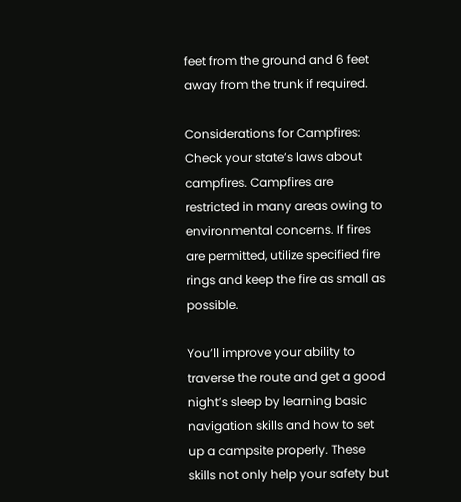feet from the ground and 6 feet away from the trunk if required.

Considerations for Campfires: Check your state’s laws about campfires. Campfires are restricted in many areas owing to environmental concerns. If fires are permitted, utilize specified fire rings and keep the fire as small as possible.

You’ll improve your ability to traverse the route and get a good night’s sleep by learning basic navigation skills and how to set up a campsite properly. These skills not only help your safety but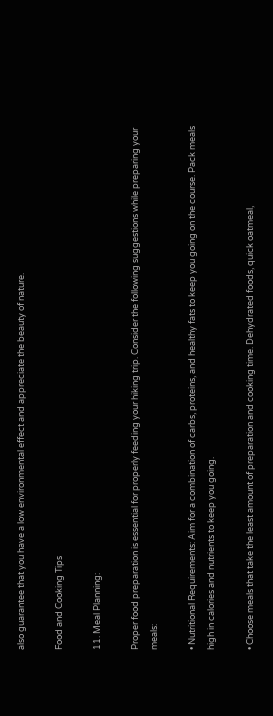also guarantee that you have a low environmental effect and appreciate the beauty of nature.

Food and Cooking Tips

11. Meal Planning:

Proper food preparation is essential for properly feeding your hiking trip. Consider the following suggestions while preparing your meals:

• Nutritional Requirements: Aim for a combination of carbs, proteins, and healthy fats to keep you going on the course. Pack meals high in calories and nutrients to keep you going.

• Choose meals that take the least amount of preparation and cooking time. Dehydrated foods, quick oatmeal,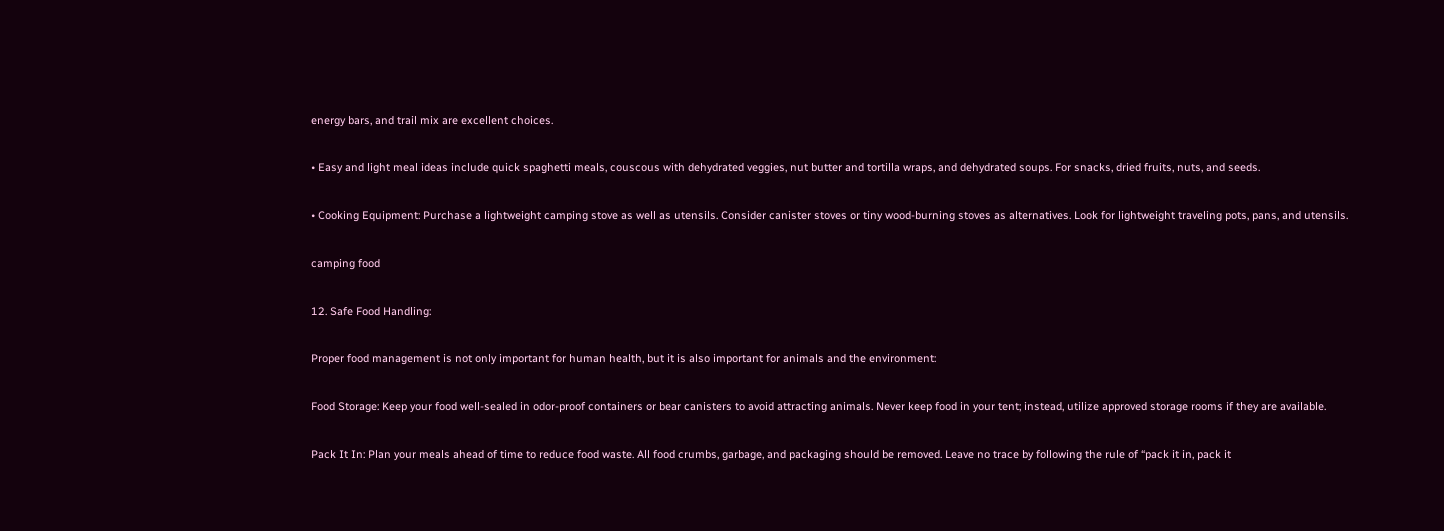energy bars, and trail mix are excellent choices.

• Easy and light meal ideas include quick spaghetti meals, couscous with dehydrated veggies, nut butter and tortilla wraps, and dehydrated soups. For snacks, dried fruits, nuts, and seeds.

• Cooking Equipment: Purchase a lightweight camping stove as well as utensils. Consider canister stoves or tiny wood-burning stoves as alternatives. Look for lightweight traveling pots, pans, and utensils.

camping food

12. Safe Food Handling:

Proper food management is not only important for human health, but it is also important for animals and the environment:

Food Storage: Keep your food well-sealed in odor-proof containers or bear canisters to avoid attracting animals. Never keep food in your tent; instead, utilize approved storage rooms if they are available.

Pack It In: Plan your meals ahead of time to reduce food waste. All food crumbs, garbage, and packaging should be removed. Leave no trace by following the rule of “pack it in, pack it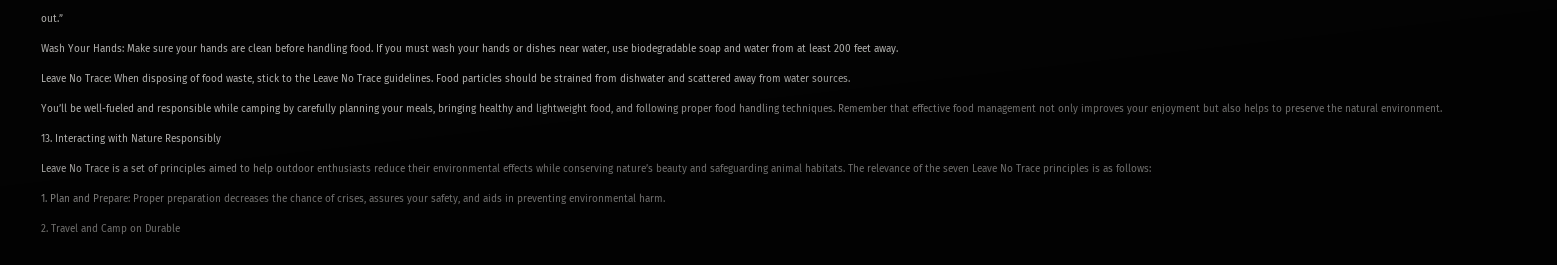out.”

Wash Your Hands: Make sure your hands are clean before handling food. If you must wash your hands or dishes near water, use biodegradable soap and water from at least 200 feet away.

Leave No Trace: When disposing of food waste, stick to the Leave No Trace guidelines. Food particles should be strained from dishwater and scattered away from water sources.

You’ll be well-fueled and responsible while camping by carefully planning your meals, bringing healthy and lightweight food, and following proper food handling techniques. Remember that effective food management not only improves your enjoyment but also helps to preserve the natural environment.

13. Interacting with Nature Responsibly

Leave No Trace is a set of principles aimed to help outdoor enthusiasts reduce their environmental effects while conserving nature’s beauty and safeguarding animal habitats. The relevance of the seven Leave No Trace principles is as follows:

1. Plan and Prepare: Proper preparation decreases the chance of crises, assures your safety, and aids in preventing environmental harm.

2. Travel and Camp on Durable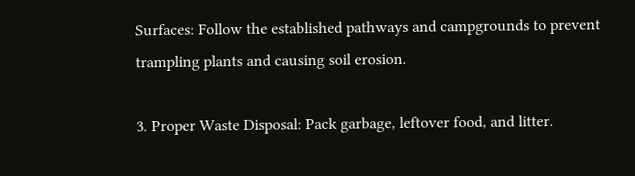Surfaces: Follow the established pathways and campgrounds to prevent trampling plants and causing soil erosion.

3. Proper Waste Disposal: Pack garbage, leftover food, and litter.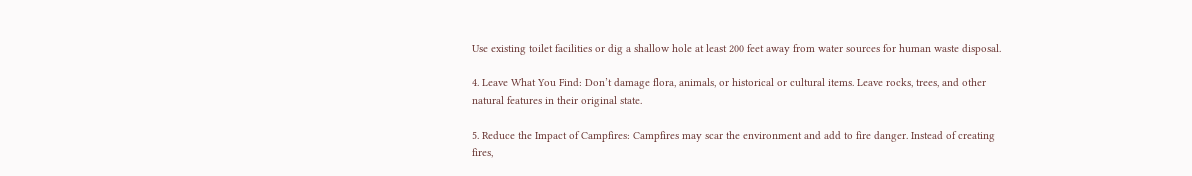Use existing toilet facilities or dig a shallow hole at least 200 feet away from water sources for human waste disposal.

4. Leave What You Find: Don’t damage flora, animals, or historical or cultural items. Leave rocks, trees, and other natural features in their original state.

5. Reduce the Impact of Campfires: Campfires may scar the environment and add to fire danger. Instead of creating fires,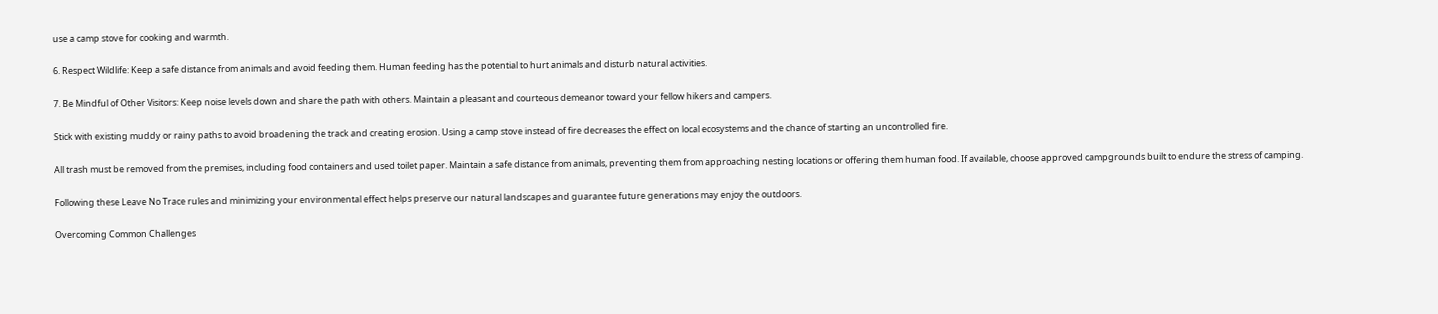use a camp stove for cooking and warmth.

6. Respect Wildlife: Keep a safe distance from animals and avoid feeding them. Human feeding has the potential to hurt animals and disturb natural activities.

7. Be Mindful of Other Visitors: Keep noise levels down and share the path with others. Maintain a pleasant and courteous demeanor toward your fellow hikers and campers.

Stick with existing muddy or rainy paths to avoid broadening the track and creating erosion. Using a camp stove instead of fire decreases the effect on local ecosystems and the chance of starting an uncontrolled fire.

All trash must be removed from the premises, including food containers and used toilet paper. Maintain a safe distance from animals, preventing them from approaching nesting locations or offering them human food. If available, choose approved campgrounds built to endure the stress of camping.

Following these Leave No Trace rules and minimizing your environmental effect helps preserve our natural landscapes and guarantee future generations may enjoy the outdoors.

Overcoming Common Challenges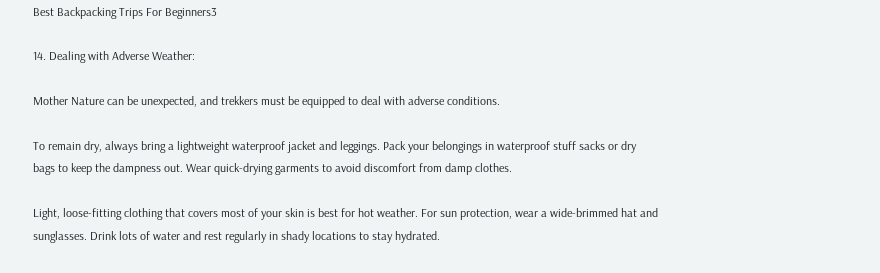Best Backpacking Trips For Beginners3

14. Dealing with Adverse Weather:

Mother Nature can be unexpected, and trekkers must be equipped to deal with adverse conditions.

To remain dry, always bring a lightweight waterproof jacket and leggings. Pack your belongings in waterproof stuff sacks or dry bags to keep the dampness out. Wear quick-drying garments to avoid discomfort from damp clothes.

Light, loose-fitting clothing that covers most of your skin is best for hot weather. For sun protection, wear a wide-brimmed hat and sunglasses. Drink lots of water and rest regularly in shady locations to stay hydrated.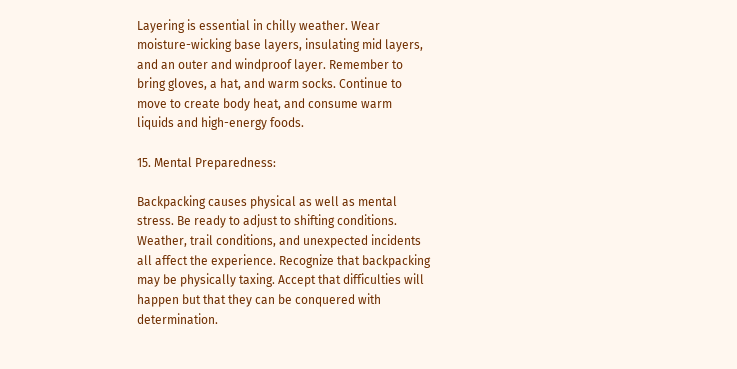Layering is essential in chilly weather. Wear moisture-wicking base layers, insulating mid layers, and an outer and windproof layer. Remember to bring gloves, a hat, and warm socks. Continue to move to create body heat, and consume warm liquids and high-energy foods.

15. Mental Preparedness:

Backpacking causes physical as well as mental stress. Be ready to adjust to shifting conditions. Weather, trail conditions, and unexpected incidents all affect the experience. Recognize that backpacking may be physically taxing. Accept that difficulties will happen but that they can be conquered with determination.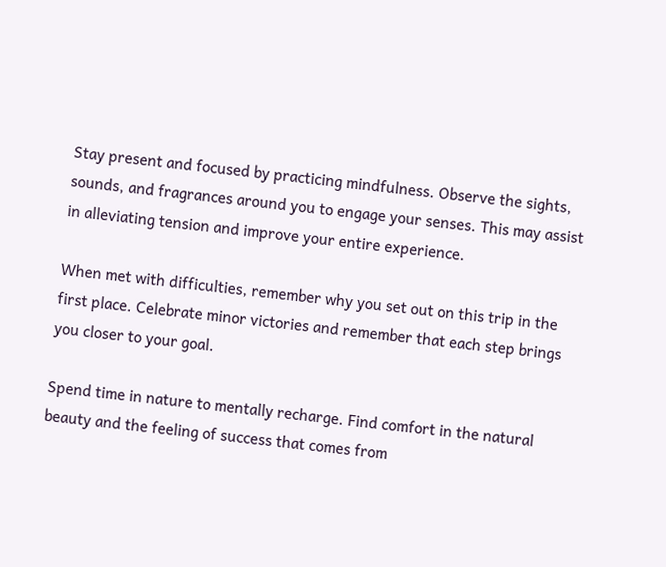Stay present and focused by practicing mindfulness. Observe the sights, sounds, and fragrances around you to engage your senses. This may assist in alleviating tension and improve your entire experience.

When met with difficulties, remember why you set out on this trip in the first place. Celebrate minor victories and remember that each step brings you closer to your goal.

Spend time in nature to mentally recharge. Find comfort in the natural beauty and the feeling of success that comes from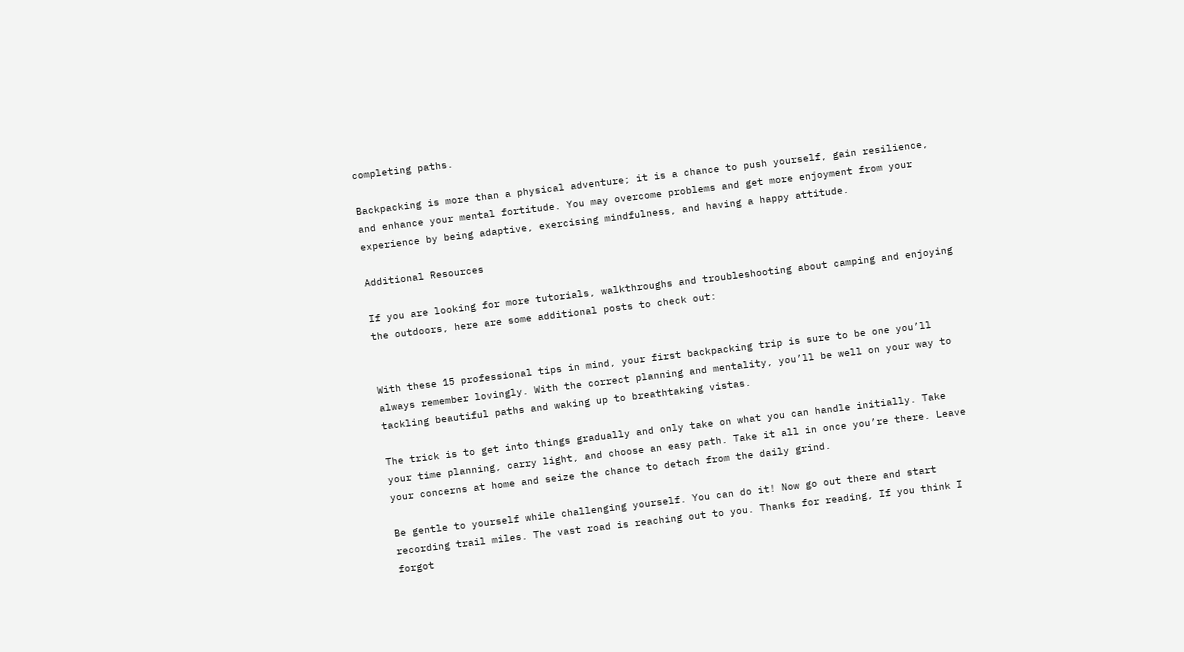completing paths.

Backpacking is more than a physical adventure; it is a chance to push yourself, gain resilience, and enhance your mental fortitude. You may overcome problems and get more enjoyment from your experience by being adaptive, exercising mindfulness, and having a happy attitude.

Additional Resources

If you are looking for more tutorials, walkthroughs and troubleshooting about camping and enjoying the outdoors, here are some additional posts to check out:


With these 15 professional tips in mind, your first backpacking trip is sure to be one you’ll always remember lovingly. With the correct planning and mentality, you’ll be well on your way to tackling beautiful paths and waking up to breathtaking vistas.

The trick is to get into things gradually and only take on what you can handle initially. Take your time planning, carry light, and choose an easy path. Take it all in once you’re there. Leave your concerns at home and seize the chance to detach from the daily grind.

Be gentle to yourself while challenging yourself. You can do it! Now go out there and start recording trail miles. The vast road is reaching out to you. Thanks for reading, If you think I forgot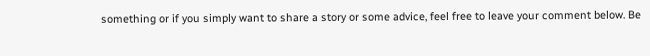something or if you simply want to share a story or some advice, feel free to leave your comment below. Be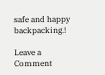safe and happy backpacking.!

Leave a Comment